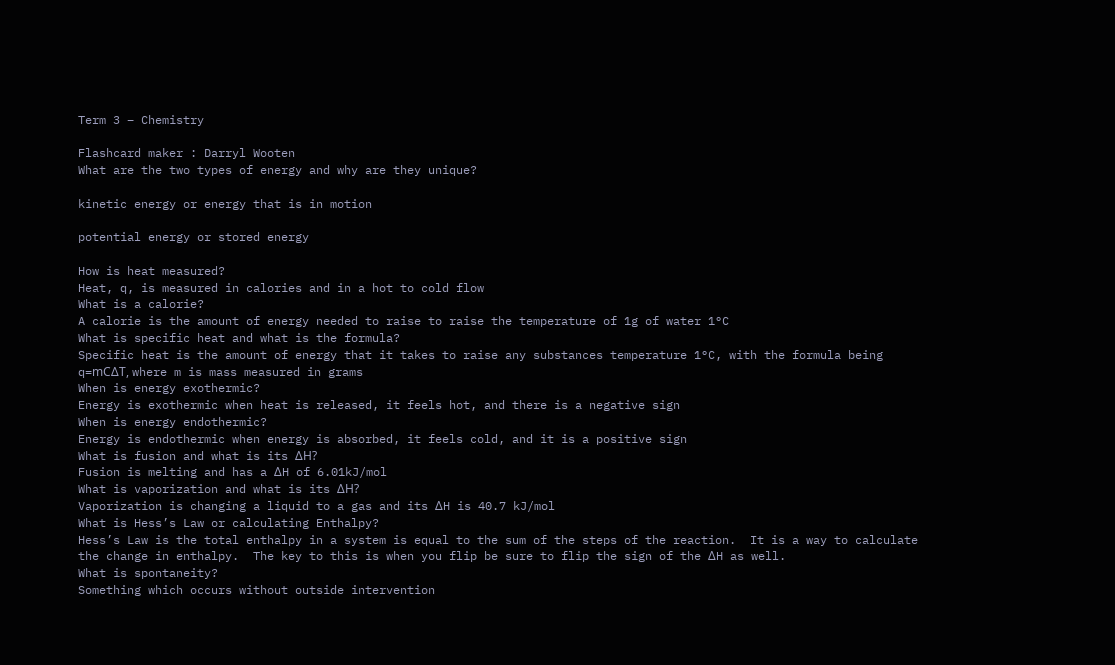Term 3 – Chemistry

Flashcard maker : Darryl Wooten
What are the two types of energy and why are they unique?

kinetic energy or energy that is in motion

potential energy or stored energy

How is heat measured?
Heat, q, is measured in calories and in a hot to cold flow
What is a calorie?
A calorie is the amount of energy needed to raise to raise the temperature of 1g of water 1°C
What is specific heat and what is the formula?
Specific heat is the amount of energy that it takes to raise any substances temperature 1°C, with the formula being q=mCΔT, where m is mass measured in grams
When is energy exothermic?
Energy is exothermic when heat is released, it feels hot, and there is a negative sign
When is energy endothermic?
Energy is endothermic when energy is absorbed, it feels cold, and it is a positive sign
What is fusion and what is its ΔH?
Fusion is melting and has a ΔH of 6.01kJ/mol
What is vaporization and what is its ΔH?
Vaporization is changing a liquid to a gas and its ΔH is 40.7 kJ/mol
What is Hess’s Law or calculating Enthalpy?
Hess’s Law is the total enthalpy in a system is equal to the sum of the steps of the reaction.  It is a way to calculate the change in enthalpy.  The key to this is when you flip be sure to flip the sign of the ΔH as well.
What is spontaneity?
Something which occurs without outside intervention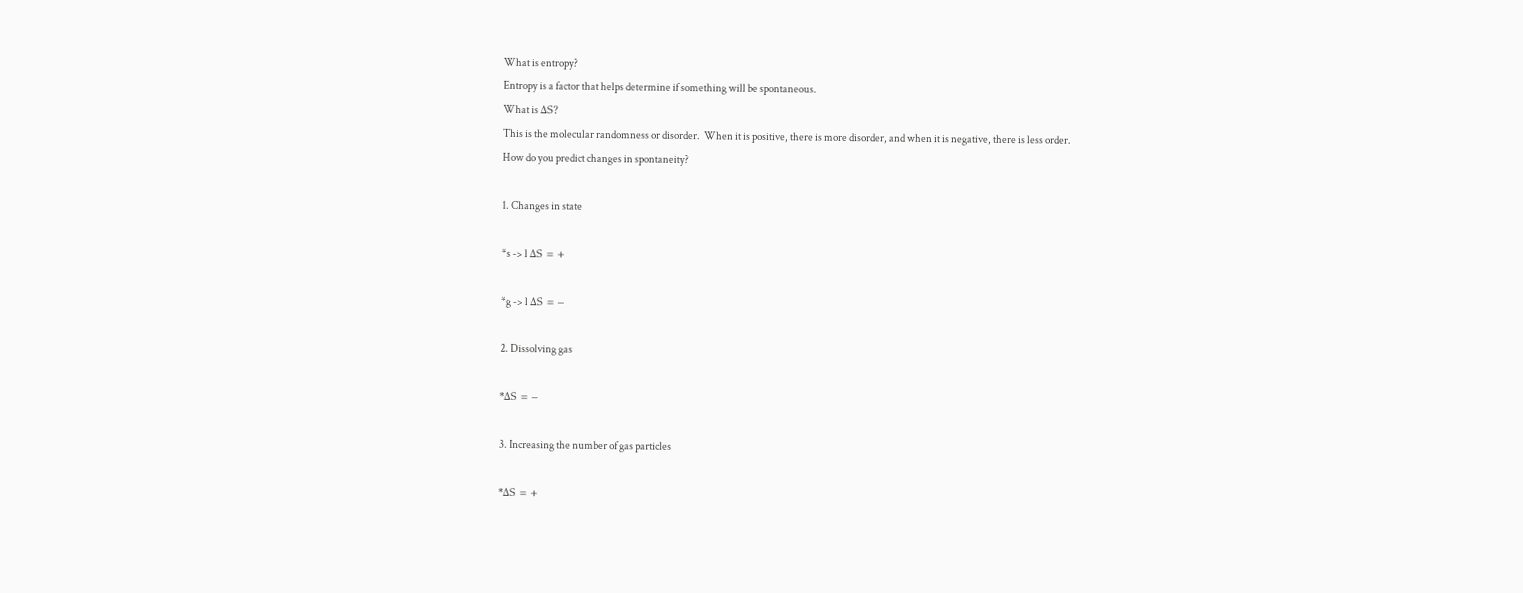What is entropy?
Entropy is a factor that helps determine if something will be spontaneous.
What is ΔS?
This is the molecular randomness or disorder.  When it is positive, there is more disorder, and when it is negative, there is less order.
How do you predict changes in spontaneity?

1. Changes in state

*s -> l ΔS = +

*g -> l ΔS = –

2. Dissolving gas

*ΔS = –

3. Increasing the number of gas particles

*ΔS = +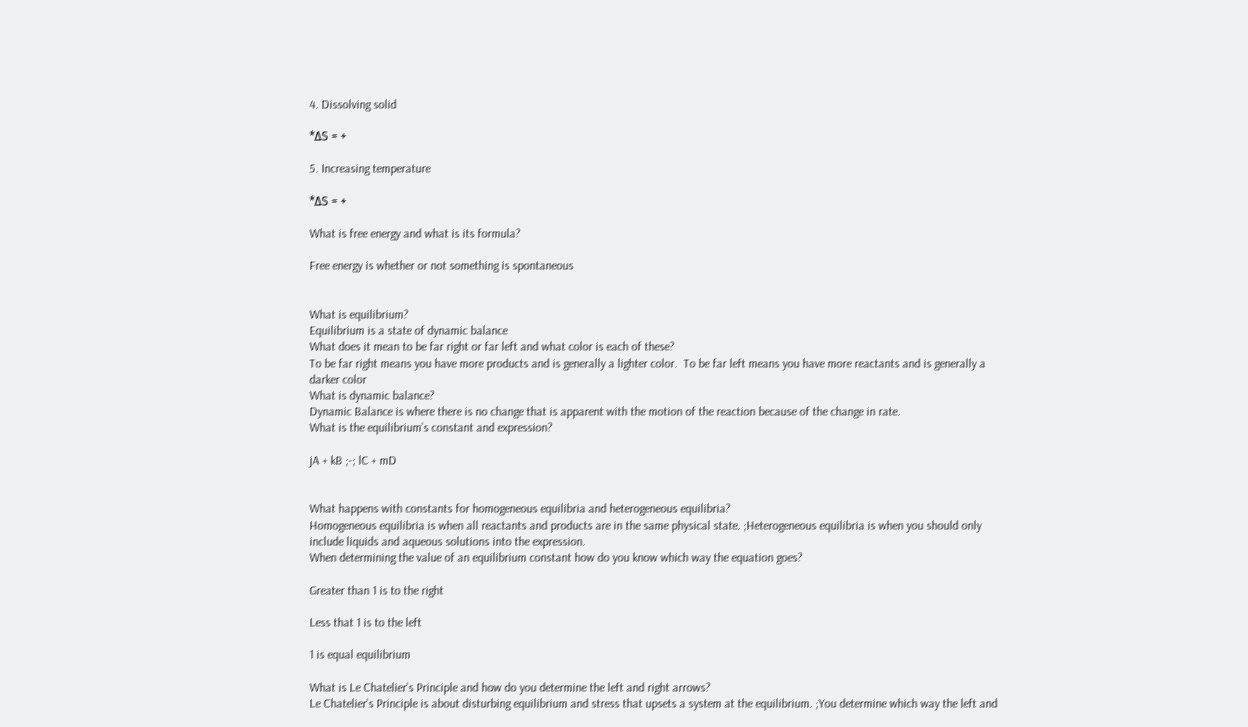4. Dissolving solid

*ΔS = +

5. Increasing temperature

*ΔS = +

What is free energy and what is its formula?

Free energy is whether or not something is spontaneous


What is equilibrium?
Equilibrium is a state of dynamic balance
What does it mean to be far right or far left and what color is each of these?
To be far right means you have more products and is generally a lighter color.  To be far left means you have more reactants and is generally a darker color
What is dynamic balance?
Dynamic Balance is where there is no change that is apparent with the motion of the reaction because of the change in rate.
What is the equilibrium’s constant and expression?

jA + kB ;-; lC + mD


What happens with constants for homogeneous equilibria and heterogeneous equilibria?
Homogeneous equilibria is when all reactants and products are in the same physical state. ;Heterogeneous equilibria is when you should only include liquids and aqueous solutions into the expression.
When determining the value of an equilibrium constant how do you know which way the equation goes?

Greater than 1 is to the right

Less that 1 is to the left

1 is equal equilibrium

What is Le Chatelier’s Principle and how do you determine the left and right arrows?
Le Chatelier’s Principle is about disturbing equilibrium and stress that upsets a system at the equilibrium. ;You determine which way the left and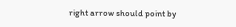right arrow should point by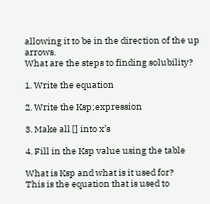allowing it to be in the direction of the up arrows.
What are the steps to finding solubility?

1. Write the equation

2. Write the Ksp;expression

3. Make all [] into x’s

4. Fill in the Ksp value using the table

What is Ksp and what is it used for?
This is the equation that is used to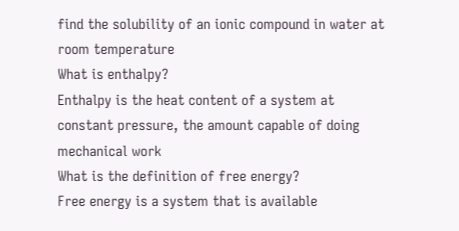find the solubility of an ionic compound in water at room temperature
What is enthalpy?
Enthalpy is the heat content of a system at constant pressure, the amount capable of doing mechanical work
What is the definition of free energy?
Free energy is a system that is available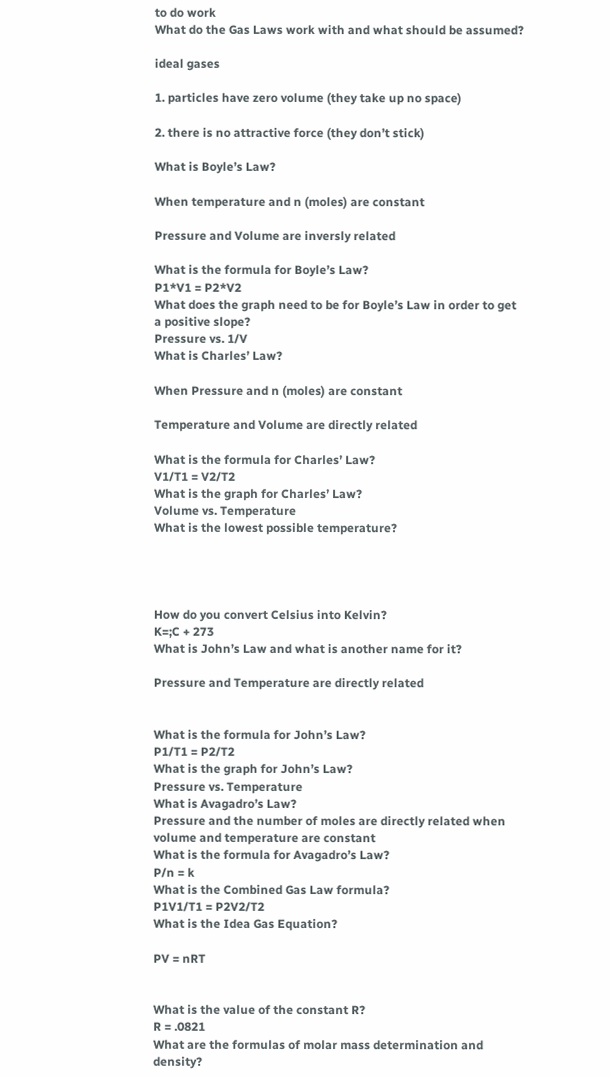to do work
What do the Gas Laws work with and what should be assumed?

ideal gases

1. particles have zero volume (they take up no space)

2. there is no attractive force (they don’t stick)

What is Boyle’s Law?

When temperature and n (moles) are constant

Pressure and Volume are inversly related

What is the formula for Boyle’s Law?
P1*V1 = P2*V2
What does the graph need to be for Boyle’s Law in order to get a positive slope?
Pressure vs. 1/V
What is Charles’ Law?

When Pressure and n (moles) are constant

Temperature and Volume are directly related

What is the formula for Charles’ Law?
V1/T1 = V2/T2
What is the graph for Charles’ Law?
Volume vs. Temperature
What is the lowest possible temperature?




How do you convert Celsius into Kelvin?
K=;C + 273
What is John’s Law and what is another name for it?

Pressure and Temperature are directly related


What is the formula for John’s Law?
P1/T1 = P2/T2
What is the graph for John’s Law?
Pressure vs. Temperature
What is Avagadro’s Law?
Pressure and the number of moles are directly related when volume and temperature are constant
What is the formula for Avagadro’s Law?
P/n = k
What is the Combined Gas Law formula?
P1V1/T1 = P2V2/T2
What is the Idea Gas Equation?

PV = nRT


What is the value of the constant R?
R = .0821
What are the formulas of molar mass determination and density?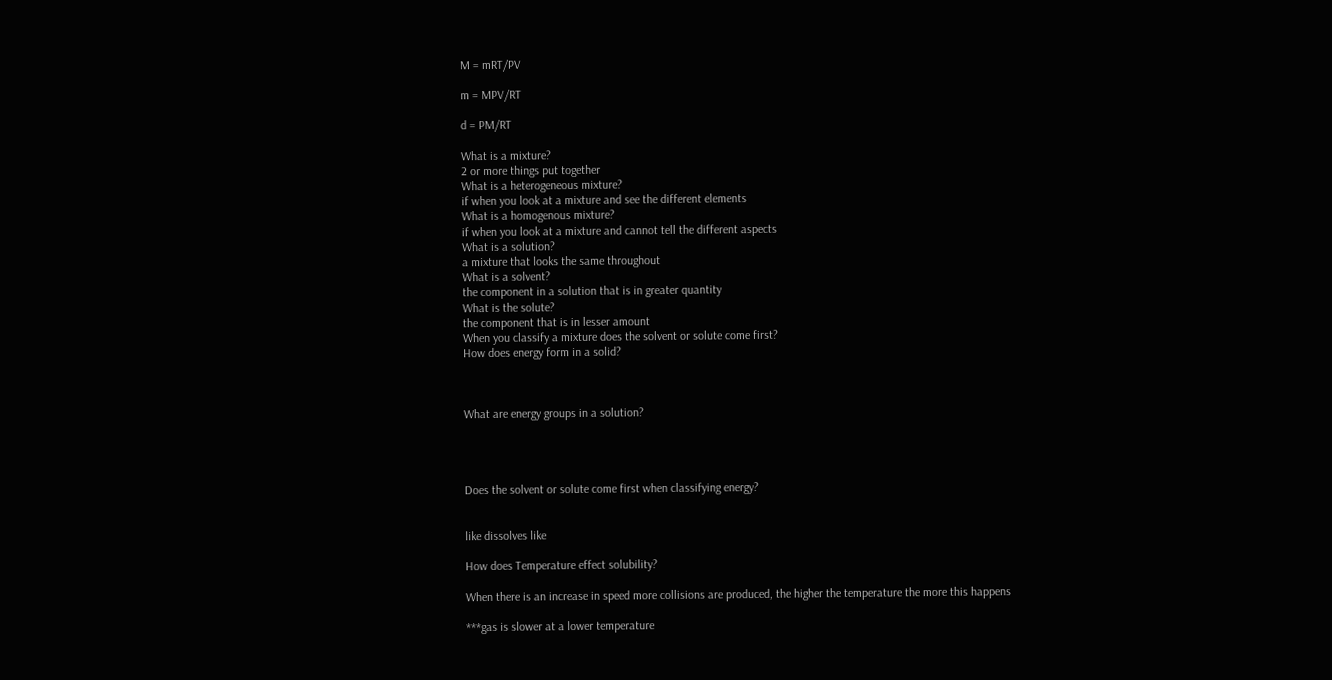M = mRT/PV

m = MPV/RT

d = PM/RT

What is a mixture?
2 or more things put together
What is a heterogeneous mixture?
if when you look at a mixture and see the different elements
What is a homogenous mixture?
if when you look at a mixture and cannot tell the different aspects
What is a solution?
a mixture that looks the same throughout
What is a solvent?
the component in a solution that is in greater quantity
What is the solute?
the component that is in lesser amount
When you classify a mixture does the solvent or solute come first?
How does energy form in a solid?



What are energy groups in a solution?




Does the solvent or solute come first when classifying energy?


like dissolves like

How does Temperature effect solubility?

When there is an increase in speed more collisions are produced, the higher the temperature the more this happens

***gas is slower at a lower temperature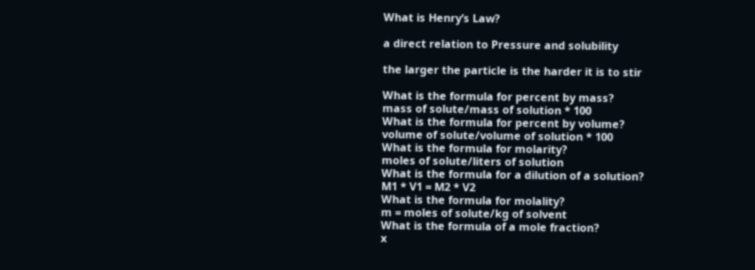What is Henry’s Law?

a direct relation to Pressure and solubility

the larger the particle is the harder it is to stir

What is the formula for percent by mass?
mass of solute/mass of solution * 100
What is the formula for percent by volume?
volume of solute/volume of solution * 100
What is the formula for molarity?
moles of solute/liters of solution
What is the formula for a dilution of a solution?
M1 * V1 = M2 * V2
What is the formula for molality?
m = moles of solute/kg of solvent
What is the formula of a mole fraction?
x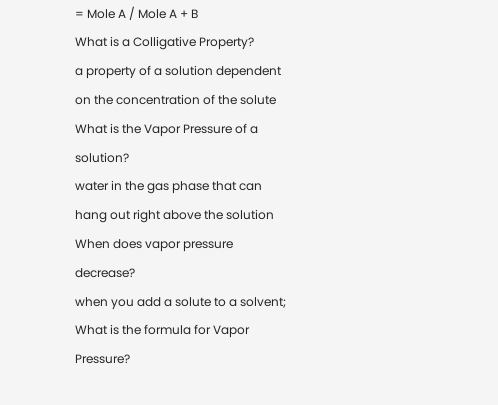= Mole A / Mole A + B
What is a Colligative Property?
a property of a solution dependent on the concentration of the solute
What is the Vapor Pressure of a solution?
water in the gas phase that can hang out right above the solution
When does vapor pressure decrease?
when you add a solute to a solvent;
What is the formula for Vapor Pressure?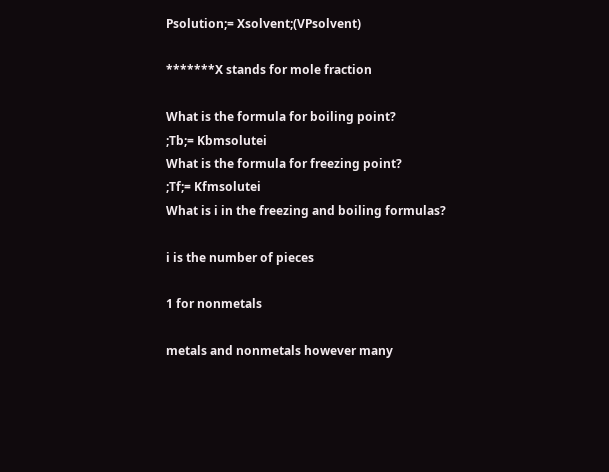Psolution;= Xsolvent;(VPsolvent)

*******X stands for mole fraction

What is the formula for boiling point?
;Tb;= Kbmsolutei
What is the formula for freezing point?
;Tf;= Kfmsolutei
What is i in the freezing and boiling formulas?

i is the number of pieces

1 for nonmetals

metals and nonmetals however many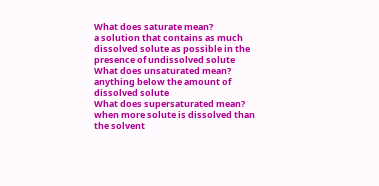What does saturate mean?
a solution that contains as much dissolved solute as possible in the presence of undissolved solute
What does unsaturated mean?
anything below the amount of dissolved solute
What does supersaturated mean?
when more solute is dissolved than the solvent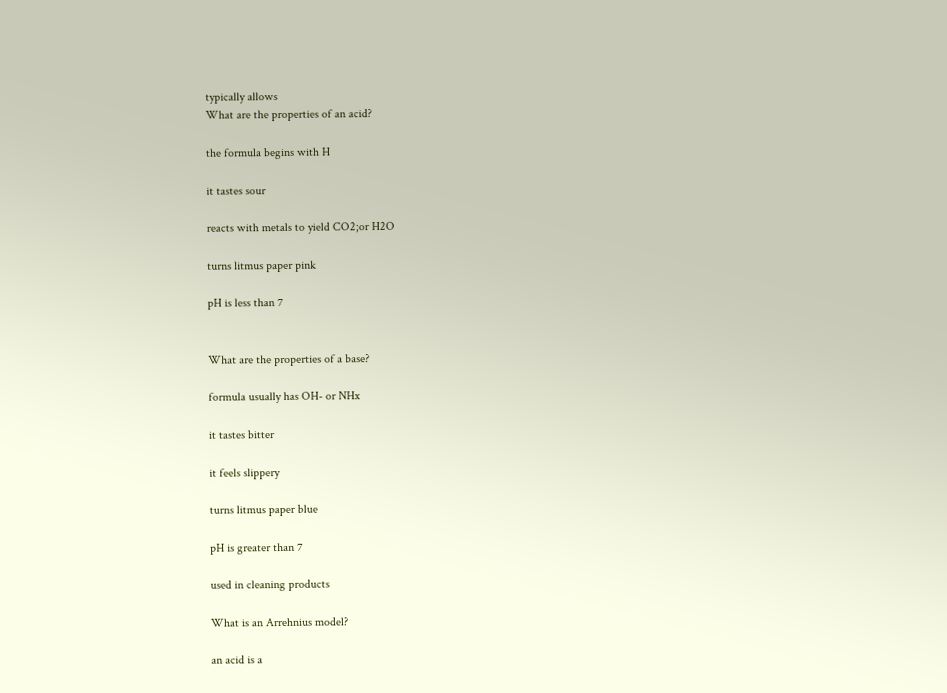typically allows
What are the properties of an acid?

the formula begins with H

it tastes sour

reacts with metals to yield CO2;or H2O

turns litmus paper pink

pH is less than 7


What are the properties of a base?

formula usually has OH- or NHx

it tastes bitter

it feels slippery

turns litmus paper blue

pH is greater than 7

used in cleaning products

What is an Arrehnius model?

an acid is a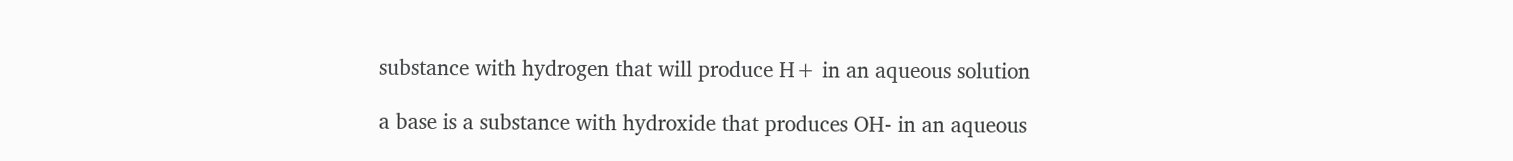substance with hydrogen that will produce H+ in an aqueous solution

a base is a substance with hydroxide that produces OH- in an aqueous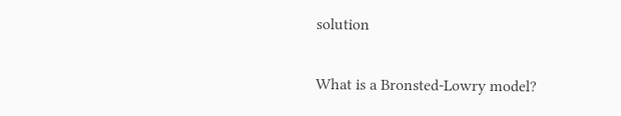solution

What is a Bronsted-Lowry model?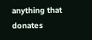anything that donates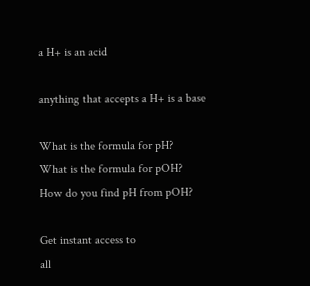a H+ is an acid

anything that accepts a H+ is a base

What is the formula for pH?
What is the formula for pOH?
How do you find pH from pOH?

Get instant access to
all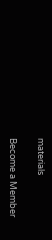materials

Become a Member